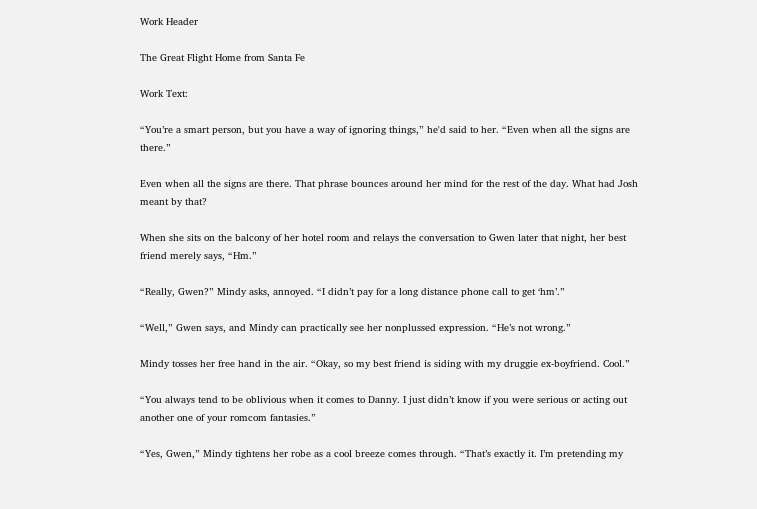Work Header

The Great Flight Home from Santa Fe

Work Text:

“You’re a smart person, but you have a way of ignoring things,” he'd said to her. “Even when all the signs are there.”

Even when all the signs are there. That phrase bounces around her mind for the rest of the day. What had Josh meant by that?

When she sits on the balcony of her hotel room and relays the conversation to Gwen later that night, her best friend merely says, “Hm.”

“Really, Gwen?” Mindy asks, annoyed. “I didn’t pay for a long distance phone call to get ‘hm’.”

“Well,” Gwen says, and Mindy can practically see her nonplussed expression. “He’s not wrong.”

Mindy tosses her free hand in the air. “Okay, so my best friend is siding with my druggie ex-boyfriend. Cool.”

“You always tend to be oblivious when it comes to Danny. I just didn’t know if you were serious or acting out another one of your romcom fantasies.”

“Yes, Gwen,” Mindy tightens her robe as a cool breeze comes through. “That’s exactly it. I’m pretending my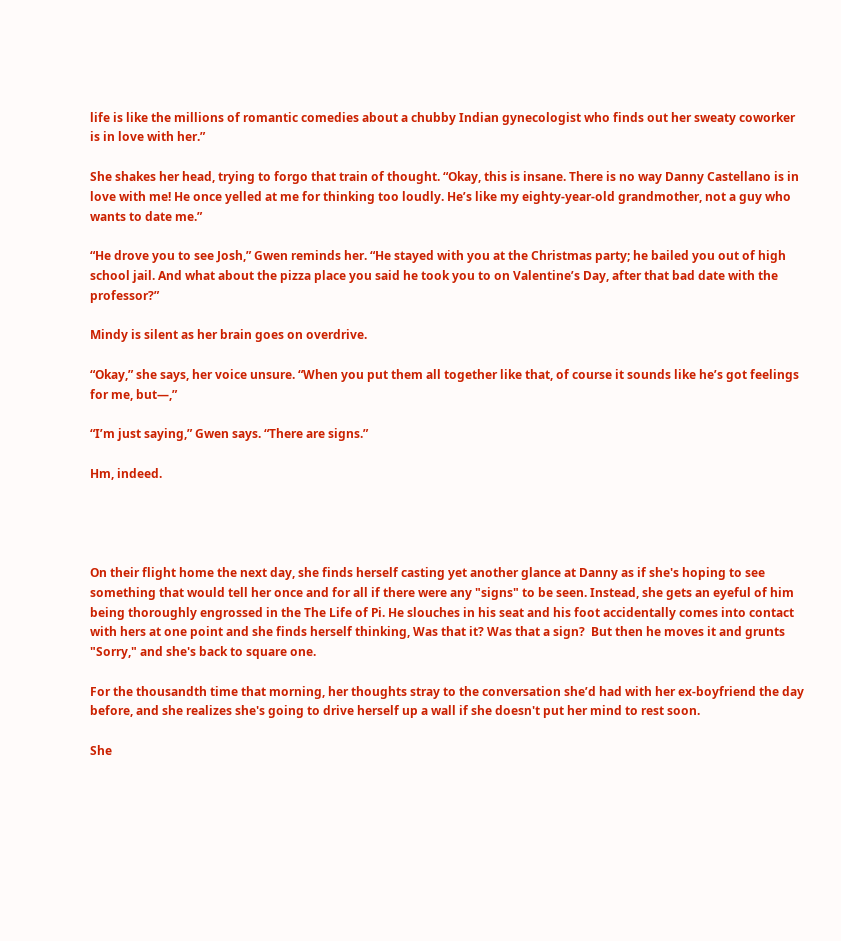life is like the millions of romantic comedies about a chubby Indian gynecologist who finds out her sweaty coworker is in love with her.”

She shakes her head, trying to forgo that train of thought. “Okay, this is insane. There is no way Danny Castellano is in love with me! He once yelled at me for thinking too loudly. He’s like my eighty-year-old grandmother, not a guy who wants to date me.”

“He drove you to see Josh,” Gwen reminds her. “He stayed with you at the Christmas party; he bailed you out of high school jail. And what about the pizza place you said he took you to on Valentine’s Day, after that bad date with the professor?”

Mindy is silent as her brain goes on overdrive.

“Okay,” she says, her voice unsure. “When you put them all together like that, of course it sounds like he’s got feelings for me, but—,”

“I’m just saying,” Gwen says. “There are signs.”

Hm, indeed.




On their flight home the next day, she finds herself casting yet another glance at Danny as if she's hoping to see something that would tell her once and for all if there were any "signs" to be seen. Instead, she gets an eyeful of him being thoroughly engrossed in the The Life of Pi. He slouches in his seat and his foot accidentally comes into contact with hers at one point and she finds herself thinking, Was that it? Was that a sign?  But then he moves it and grunts "Sorry," and she's back to square one.

For the thousandth time that morning, her thoughts stray to the conversation she’d had with her ex-boyfriend the day before, and she realizes she's going to drive herself up a wall if she doesn't put her mind to rest soon.

She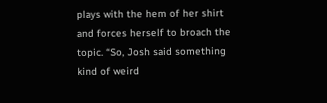plays with the hem of her shirt and forces herself to broach the topic. “So, Josh said something kind of weird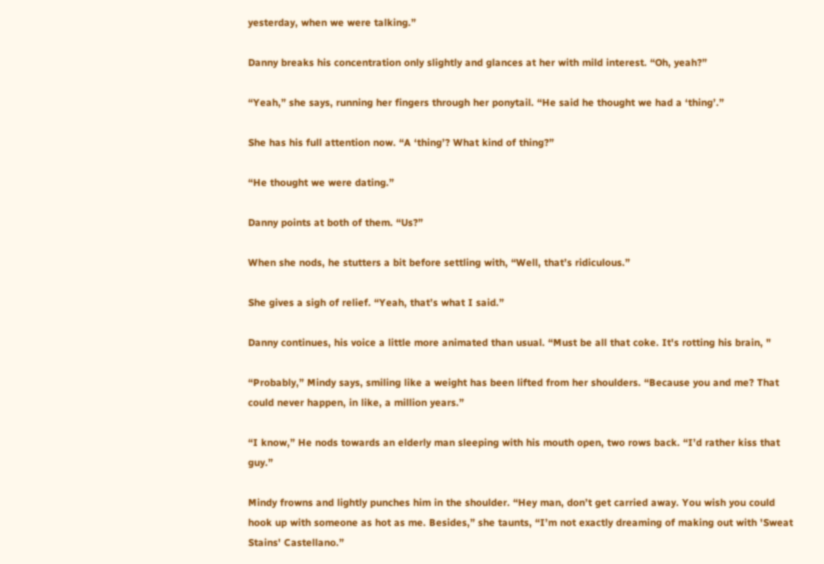yesterday, when we were talking.”

Danny breaks his concentration only slightly and glances at her with mild interest. “Oh, yeah?”

“Yeah,” she says, running her fingers through her ponytail. “He said he thought we had a ‘thing’.”

She has his full attention now. “A ‘thing’? What kind of thing?”

“He thought we were dating.”

Danny points at both of them. “Us?”

When she nods, he stutters a bit before settling with, “Well, that’s ridiculous.”

She gives a sigh of relief. “Yeah, that’s what I said.”

Danny continues, his voice a little more animated than usual. “Must be all that coke. It's rotting his brain, "

“Probably,” Mindy says, smiling like a weight has been lifted from her shoulders. “Because you and me? That could never happen, in like, a million years.”

“I know,” He nods towards an elderly man sleeping with his mouth open, two rows back. “I’d rather kiss that guy.”

Mindy frowns and lightly punches him in the shoulder. “Hey man, don’t get carried away. You wish you could hook up with someone as hot as me. Besides,” she taunts, “I’m not exactly dreaming of making out with 'Sweat Stains' Castellano.”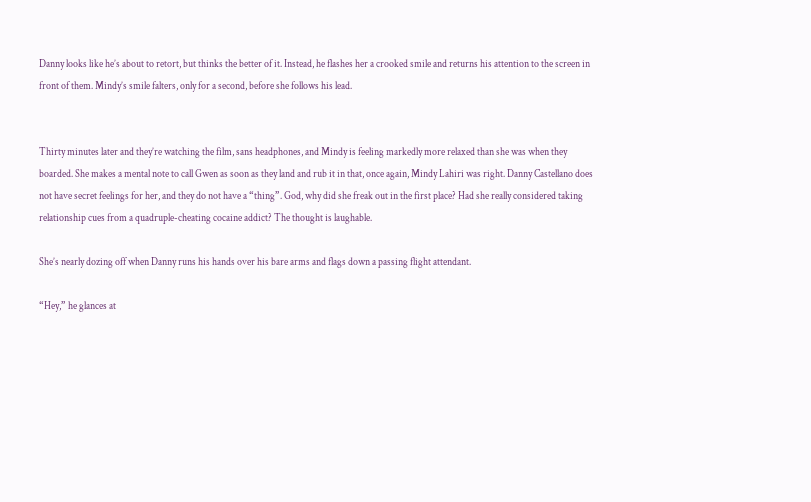Danny looks like he’s about to retort, but thinks the better of it. Instead, he flashes her a crooked smile and returns his attention to the screen in front of them. Mindy’s smile falters, only for a second, before she follows his lead.


Thirty minutes later and they’re watching the film, sans headphones, and Mindy is feeling markedly more relaxed than she was when they boarded. She makes a mental note to call Gwen as soon as they land and rub it in that, once again, Mindy Lahiri was right. Danny Castellano does not have secret feelings for her, and they do not have a “thing”. God, why did she freak out in the first place? Had she really considered taking relationship cues from a quadruple-cheating cocaine addict? The thought is laughable.

She’s nearly dozing off when Danny runs his hands over his bare arms and flags down a passing flight attendant.

“Hey,” he glances at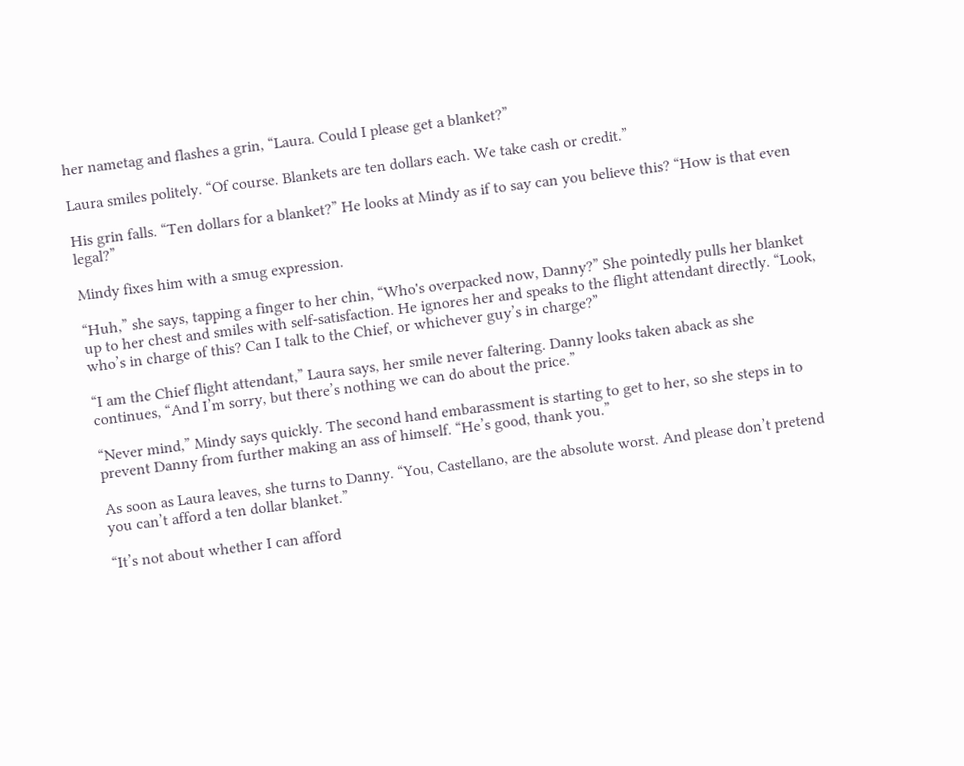her nametag and flashes a grin, “Laura. Could I please get a blanket?”

Laura smiles politely. “Of course. Blankets are ten dollars each. We take cash or credit.”

His grin falls. “Ten dollars for a blanket?” He looks at Mindy as if to say can you believe this? “How is that even legal?”

Mindy fixes him with a smug expression.

“Huh,” she says, tapping a finger to her chin, “Who's overpacked now, Danny?” She pointedly pulls her blanket up to her chest and smiles with self-satisfaction. He ignores her and speaks to the flight attendant directly. “Look, who’s in charge of this? Can I talk to the Chief, or whichever guy’s in charge?”

“I am the Chief flight attendant,” Laura says, her smile never faltering. Danny looks taken aback as she continues, “And I’m sorry, but there’s nothing we can do about the price.”

“Never mind,” Mindy says quickly. The second hand embarassment is starting to get to her, so she steps in to prevent Danny from further making an ass of himself. “He’s good, thank you.”

As soon as Laura leaves, she turns to Danny. “You, Castellano, are the absolute worst. And please don’t pretend you can’t afford a ten dollar blanket.”

“It’s not about whether I can afford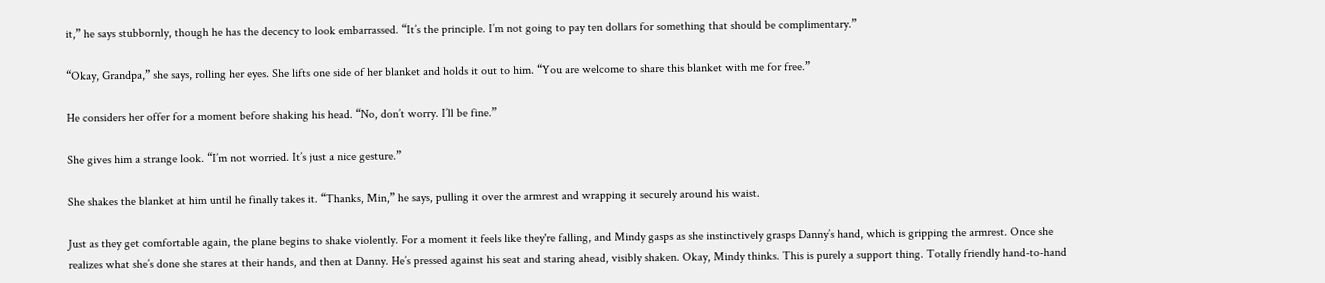it,” he says stubbornly, though he has the decency to look embarrassed. “It’s the principle. I’m not going to pay ten dollars for something that should be complimentary.”

“Okay, Grandpa,” she says, rolling her eyes. She lifts one side of her blanket and holds it out to him. “You are welcome to share this blanket with me for free.”

He considers her offer for a moment before shaking his head. “No, don’t worry. I’ll be fine.”

She gives him a strange look. “I’m not worried. It’s just a nice gesture.”

She shakes the blanket at him until he finally takes it. “Thanks, Min,” he says, pulling it over the armrest and wrapping it securely around his waist.

Just as they get comfortable again, the plane begins to shake violently. For a moment it feels like they're falling, and Mindy gasps as she instinctively grasps Danny’s hand, which is gripping the armrest. Once she realizes what she’s done she stares at their hands, and then at Danny. He’s pressed against his seat and staring ahead, visibly shaken. Okay, Mindy thinks. This is purely a support thing. Totally friendly hand-to-hand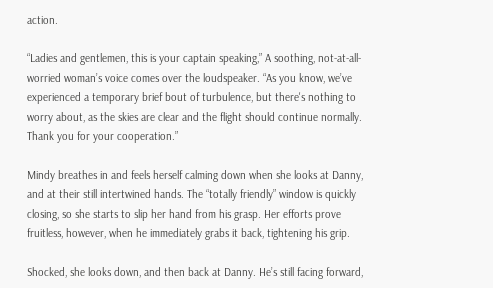action.

“Ladies and gentlemen, this is your captain speaking,” A soothing, not-at-all-worried woman’s voice comes over the loudspeaker. “As you know, we’ve experienced a temporary brief bout of turbulence, but there's nothing to worry about, as the skies are clear and the flight should continue normally. Thank you for your cooperation.”

Mindy breathes in and feels herself calming down when she looks at Danny, and at their still intertwined hands. The “totally friendly” window is quickly closing, so she starts to slip her hand from his grasp. Her efforts prove fruitless, however, when he immediately grabs it back, tightening his grip.

Shocked, she looks down, and then back at Danny. He’s still facing forward,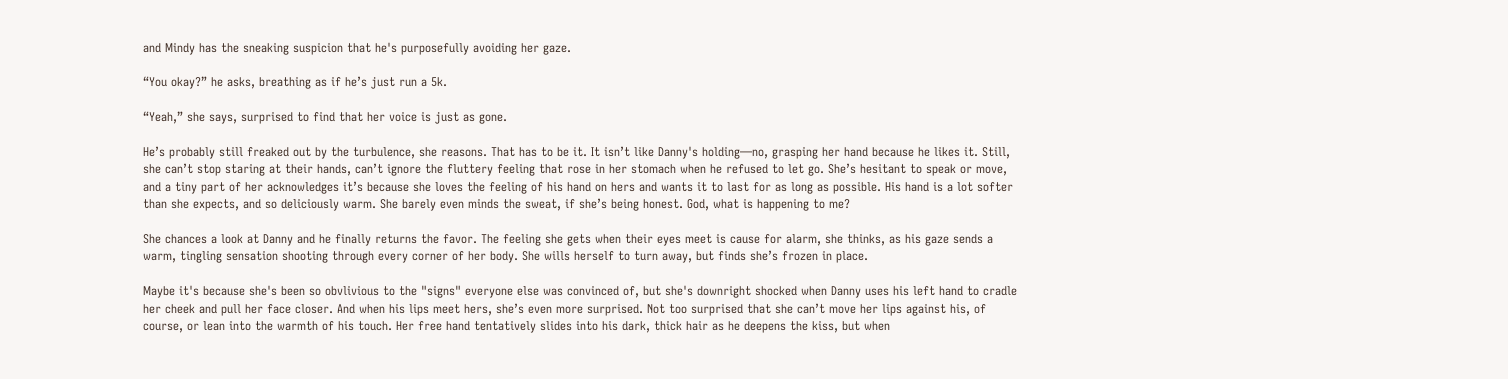and Mindy has the sneaking suspicion that he's purposefully avoiding her gaze.

“You okay?” he asks, breathing as if he’s just run a 5k.

“Yeah,” she says, surprised to find that her voice is just as gone.

He’s probably still freaked out by the turbulence, she reasons. That has to be it. It isn’t like Danny's holding—no, grasping her hand because he likes it. Still, she can’t stop staring at their hands, can’t ignore the fluttery feeling that rose in her stomach when he refused to let go. She’s hesitant to speak or move, and a tiny part of her acknowledges it’s because she loves the feeling of his hand on hers and wants it to last for as long as possible. His hand is a lot softer than she expects, and so deliciously warm. She barely even minds the sweat, if she’s being honest. God, what is happening to me?

She chances a look at Danny and he finally returns the favor. The feeling she gets when their eyes meet is cause for alarm, she thinks, as his gaze sends a warm, tingling sensation shooting through every corner of her body. She wills herself to turn away, but finds she’s frozen in place.

Maybe it's because she's been so obvlivious to the "signs" everyone else was convinced of, but she's downright shocked when Danny uses his left hand to cradle her cheek and pull her face closer. And when his lips meet hers, she’s even more surprised. Not too surprised that she can’t move her lips against his, of course, or lean into the warmth of his touch. Her free hand tentatively slides into his dark, thick hair as he deepens the kiss, but when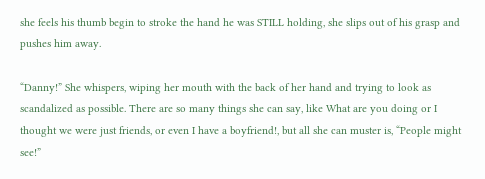she feels his thumb begin to stroke the hand he was STILL holding, she slips out of his grasp and pushes him away.

“Danny!” She whispers, wiping her mouth with the back of her hand and trying to look as scandalized as possible. There are so many things she can say, like What are you doing or I thought we were just friends, or even I have a boyfriend!, but all she can muster is, “People might see!”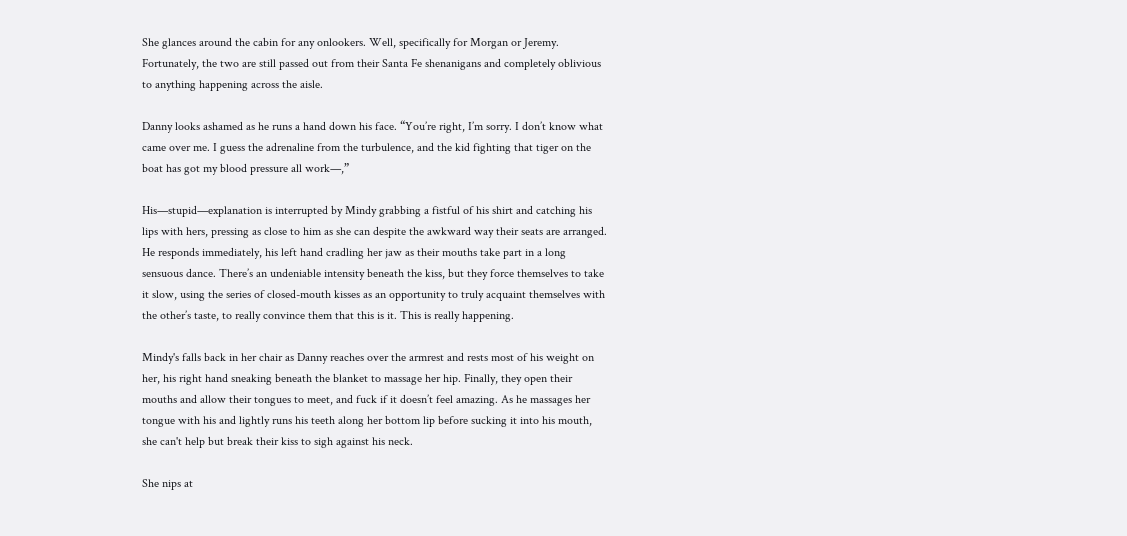She glances around the cabin for any onlookers. Well, specifically for Morgan or Jeremy. Fortunately, the two are still passed out from their Santa Fe shenanigans and completely oblivious to anything happening across the aisle.

Danny looks ashamed as he runs a hand down his face. “You’re right, I’m sorry. I don’t know what came over me. I guess the adrenaline from the turbulence, and the kid fighting that tiger on the boat has got my blood pressure all work—,”

His—stupid—explanation is interrupted by Mindy grabbing a fistful of his shirt and catching his lips with hers, pressing as close to him as she can despite the awkward way their seats are arranged. He responds immediately, his left hand cradling her jaw as their mouths take part in a long sensuous dance. There’s an undeniable intensity beneath the kiss, but they force themselves to take it slow, using the series of closed-mouth kisses as an opportunity to truly acquaint themselves with the other’s taste, to really convince them that this is it. This is really happening.

Mindy's falls back in her chair as Danny reaches over the armrest and rests most of his weight on her, his right hand sneaking beneath the blanket to massage her hip. Finally, they open their mouths and allow their tongues to meet, and fuck if it doesn’t feel amazing. As he massages her tongue with his and lightly runs his teeth along her bottom lip before sucking it into his mouth, she can't help but break their kiss to sigh against his neck.

She nips at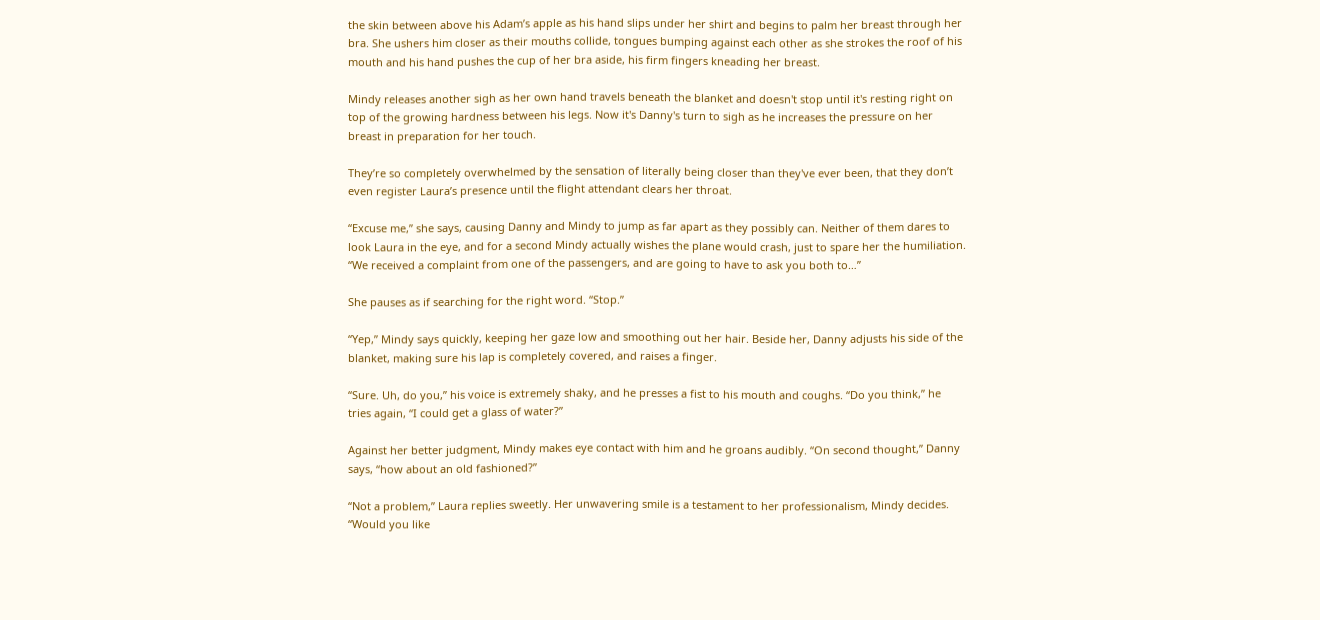the skin between above his Adam’s apple as his hand slips under her shirt and begins to palm her breast through her bra. She ushers him closer as their mouths collide, tongues bumping against each other as she strokes the roof of his mouth and his hand pushes the cup of her bra aside, his firm fingers kneading her breast.

Mindy releases another sigh as her own hand travels beneath the blanket and doesn't stop until it's resting right on top of the growing hardness between his legs. Now it's Danny's turn to sigh as he increases the pressure on her breast in preparation for her touch.

They’re so completely overwhelmed by the sensation of literally being closer than they've ever been, that they don’t even register Laura’s presence until the flight attendant clears her throat.

“Excuse me,” she says, causing Danny and Mindy to jump as far apart as they possibly can. Neither of them dares to look Laura in the eye, and for a second Mindy actually wishes the plane would crash, just to spare her the humiliation. “We received a complaint from one of the passengers, and are going to have to ask you both to…”

She pauses as if searching for the right word. “Stop.”

“Yep,” Mindy says quickly, keeping her gaze low and smoothing out her hair. Beside her, Danny adjusts his side of the blanket, making sure his lap is completely covered, and raises a finger.

“Sure. Uh, do you,” his voice is extremely shaky, and he presses a fist to his mouth and coughs. “Do you think,” he tries again, “I could get a glass of water?”

Against her better judgment, Mindy makes eye contact with him and he groans audibly. “On second thought,” Danny says, “how about an old fashioned?”

“Not a problem,” Laura replies sweetly. Her unwavering smile is a testament to her professionalism, Mindy decides. “Would you like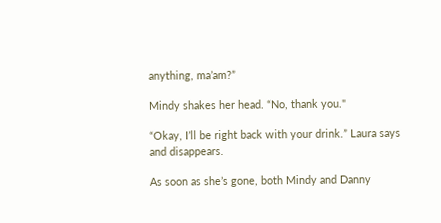anything, ma’am?”

Mindy shakes her head. “No, thank you."

“Okay, I’ll be right back with your drink.” Laura says and disappears.

As soon as she’s gone, both Mindy and Danny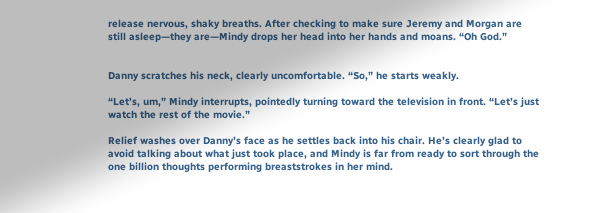release nervous, shaky breaths. After checking to make sure Jeremy and Morgan are still asleep—they are—Mindy drops her head into her hands and moans. “Oh God.”


Danny scratches his neck, clearly uncomfortable. “So,” he starts weakly.

“Let’s, um,” Mindy interrupts, pointedly turning toward the television in front. “Let’s just watch the rest of the movie.”

Relief washes over Danny’s face as he settles back into his chair. He’s clearly glad to avoid talking about what just took place, and Mindy is far from ready to sort through the one billion thoughts performing breaststrokes in her mind.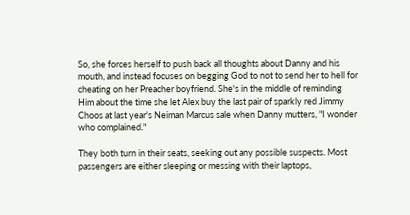So, she forces herself to push back all thoughts about Danny and his mouth, and instead focuses on begging God to not to send her to hell for cheating on her Preacher boyfriend. She's in the middle of reminding Him about the time she let Alex buy the last pair of sparkly red Jimmy Choos at last year's Neiman Marcus sale when Danny mutters, "I wonder who complained."

They both turn in their seats, seeking out any possible suspects. Most passengers are either sleeping or messing with their laptops,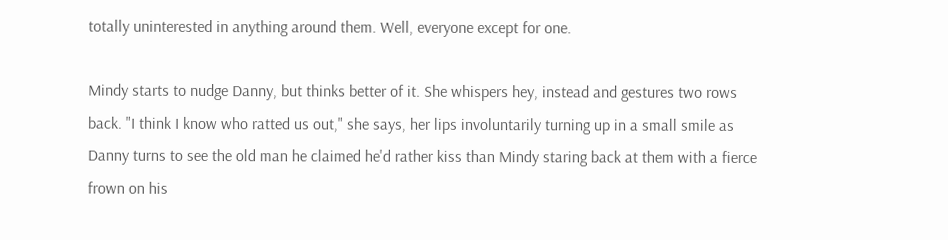totally uninterested in anything around them. Well, everyone except for one.

Mindy starts to nudge Danny, but thinks better of it. She whispers hey, instead and gestures two rows back. "I think I know who ratted us out," she says, her lips involuntarily turning up in a small smile as Danny turns to see the old man he claimed he'd rather kiss than Mindy staring back at them with a fierce frown on his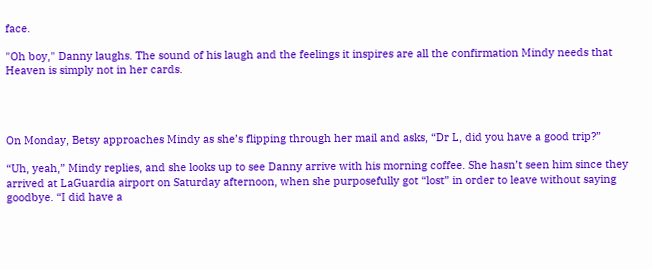face.

"Oh boy," Danny laughs. The sound of his laugh and the feelings it inspires are all the confirmation Mindy needs that Heaven is simply not in her cards.




On Monday, Betsy approaches Mindy as she’s flipping through her mail and asks, “Dr L, did you have a good trip?”

“Uh, yeah,” Mindy replies, and she looks up to see Danny arrive with his morning coffee. She hasn’t seen him since they arrived at LaGuardia airport on Saturday afternoon, when she purposefully got “lost” in order to leave without saying goodbye. “I did have a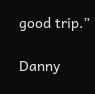good trip.”

Danny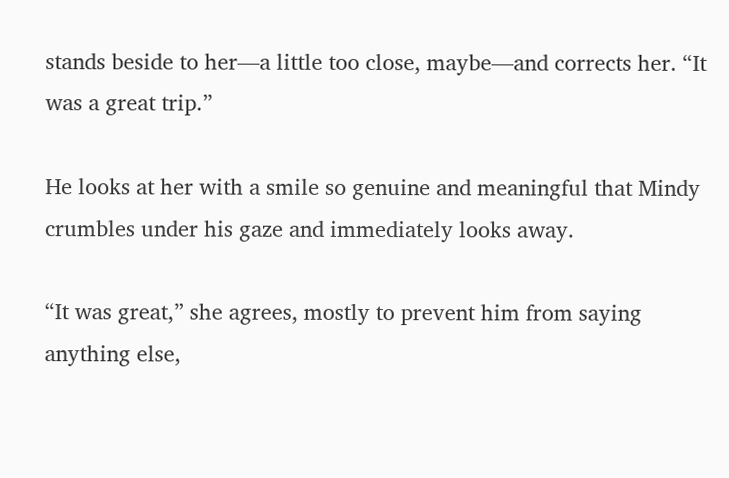stands beside to her—a little too close, maybe—and corrects her. “It was a great trip.”

He looks at her with a smile so genuine and meaningful that Mindy crumbles under his gaze and immediately looks away.

“It was great,” she agrees, mostly to prevent him from saying anything else,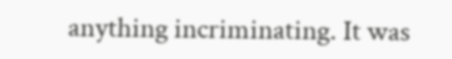anything incriminating. It was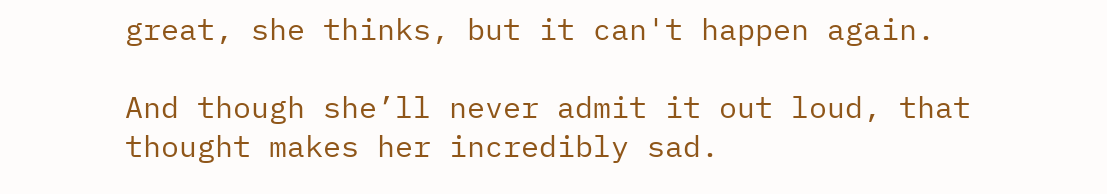great, she thinks, but it can't happen again.

And though she’ll never admit it out loud, that thought makes her incredibly sad.